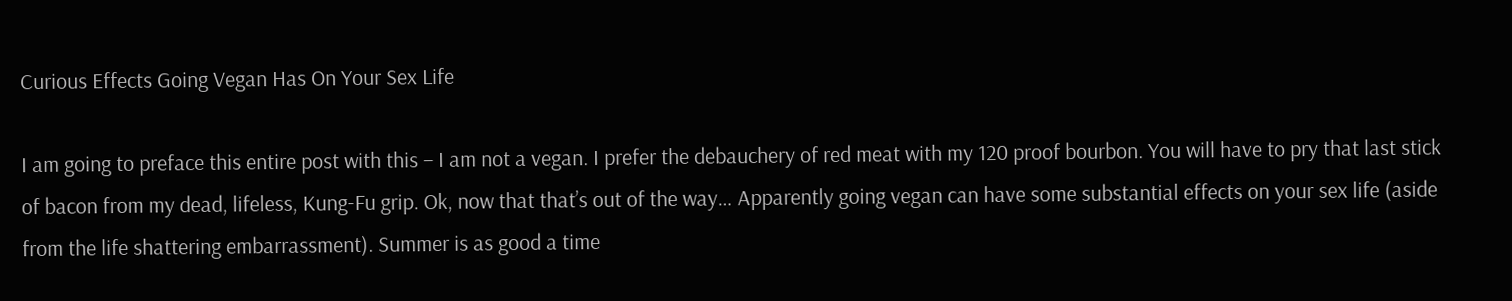Curious Effects Going Vegan Has On Your Sex Life

I am going to preface this entire post with this – I am not a vegan. I prefer the debauchery of red meat with my 120 proof bourbon. You will have to pry that last stick of bacon from my dead, lifeless, Kung-Fu grip. Ok, now that that’s out of the way… Apparently going vegan can have some substantial effects on your sex life (aside from the life shattering embarrassment). Summer is as good a time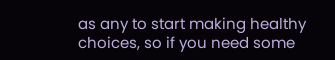as any to start making healthy choices, so if you need some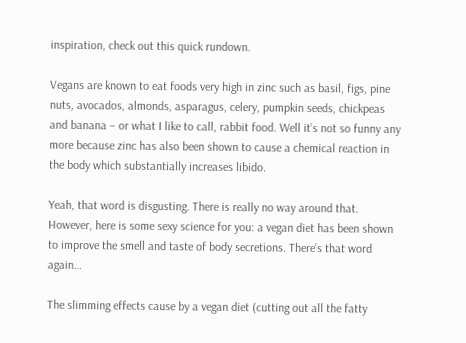inspiration, check out this quick rundown.

Vegans are known to eat foods very high in zinc such as basil, figs, pine nuts, avocados, almonds, asparagus, celery, pumpkin seeds, chickpeas and banana – or what I like to call, rabbit food. Well it’s not so funny any more because zinc has also been shown to cause a chemical reaction in the body which substantially increases libido.

Yeah, that word is disgusting. There is really no way around that. However, here is some sexy science for you: a vegan diet has been shown to improve the smell and taste of body secretions. There’s that word again…

The slimming effects cause by a vegan diet (cutting out all the fatty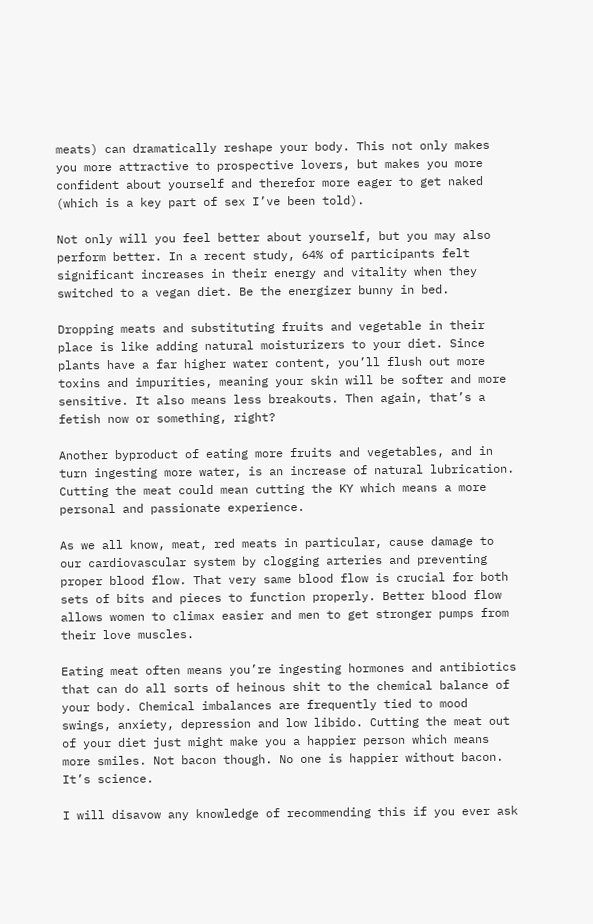meats) can dramatically reshape your body. This not only makes you more attractive to prospective lovers, but makes you more confident about yourself and therefor more eager to get naked (which is a key part of sex I’ve been told).

Not only will you feel better about yourself, but you may also perform better. In a recent study, 64% of participants felt significant increases in their energy and vitality when they switched to a vegan diet. Be the energizer bunny in bed.

Dropping meats and substituting fruits and vegetable in their place is like adding natural moisturizers to your diet. Since plants have a far higher water content, you’ll flush out more toxins and impurities, meaning your skin will be softer and more sensitive. It also means less breakouts. Then again, that’s a fetish now or something, right?

Another byproduct of eating more fruits and vegetables, and in turn ingesting more water, is an increase of natural lubrication. Cutting the meat could mean cutting the KY which means a more personal and passionate experience.

As we all know, meat, red meats in particular, cause damage to our cardiovascular system by clogging arteries and preventing proper blood flow. That very same blood flow is crucial for both sets of bits and pieces to function properly. Better blood flow allows women to climax easier and men to get stronger pumps from their love muscles.

Eating meat often means you’re ingesting hormones and antibiotics that can do all sorts of heinous shit to the chemical balance of your body. Chemical imbalances are frequently tied to mood swings, anxiety, depression and low libido. Cutting the meat out of your diet just might make you a happier person which means more smiles. Not bacon though. No one is happier without bacon. It’s science.

I will disavow any knowledge of recommending this if you ever ask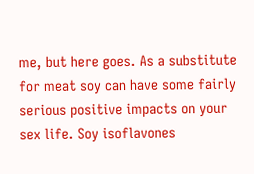me, but here goes. As a substitute for meat soy can have some fairly serious positive impacts on your sex life. Soy isoflavones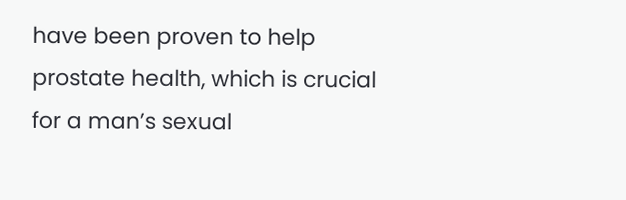have been proven to help prostate health, which is crucial for a man’s sexual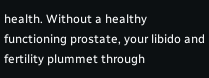health. Without a healthy functioning prostate, your libido and fertility plummet through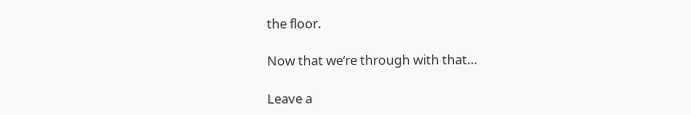the floor.

Now that we’re through with that…

Leave a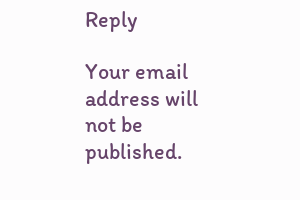Reply

Your email address will not be published.